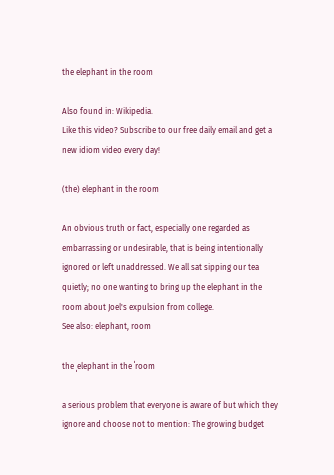the elephant in the room

Also found in: Wikipedia.
Like this video? Subscribe to our free daily email and get a new idiom video every day!

(the) elephant in the room

An obvious truth or fact, especially one regarded as embarrassing or undesirable, that is being intentionally ignored or left unaddressed. We all sat sipping our tea quietly; no one wanting to bring up the elephant in the room about Joel's expulsion from college.
See also: elephant, room

the ˌelephant in the ˈroom

a serious problem that everyone is aware of but which they ignore and choose not to mention: The growing budget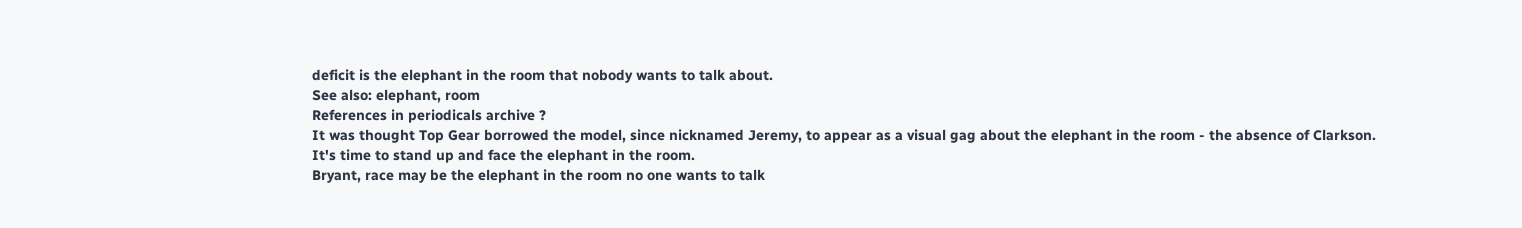deficit is the elephant in the room that nobody wants to talk about.
See also: elephant, room
References in periodicals archive ?
It was thought Top Gear borrowed the model, since nicknamed Jeremy, to appear as a visual gag about the elephant in the room - the absence of Clarkson.
It's time to stand up and face the elephant in the room.
Bryant, race may be the elephant in the room no one wants to talk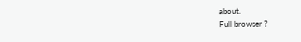about.
Full browser ?